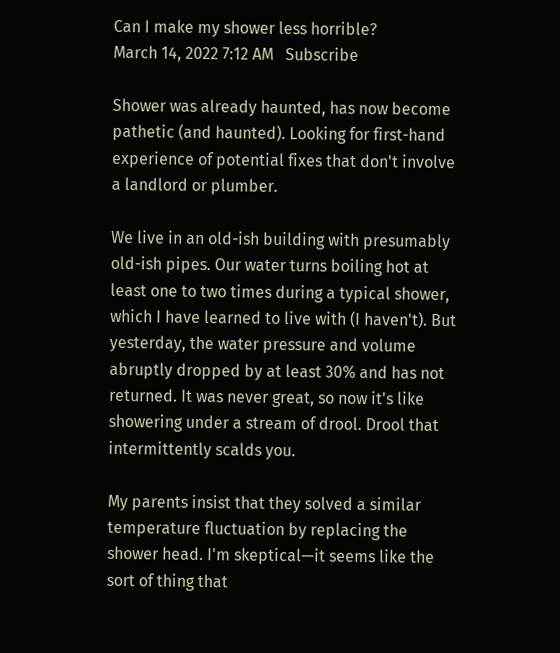Can I make my shower less horrible?
March 14, 2022 7:12 AM   Subscribe

Shower was already haunted, has now become pathetic (and haunted). Looking for first-hand experience of potential fixes that don't involve a landlord or plumber.

We live in an old-ish building with presumably old-ish pipes. Our water turns boiling hot at least one to two times during a typical shower, which I have learned to live with (I haven't). But yesterday, the water pressure and volume abruptly dropped by at least 30% and has not returned. It was never great, so now it's like showering under a stream of drool. Drool that intermittently scalds you.

My parents insist that they solved a similar temperature fluctuation by replacing the shower head. I'm skeptical—it seems like the sort of thing that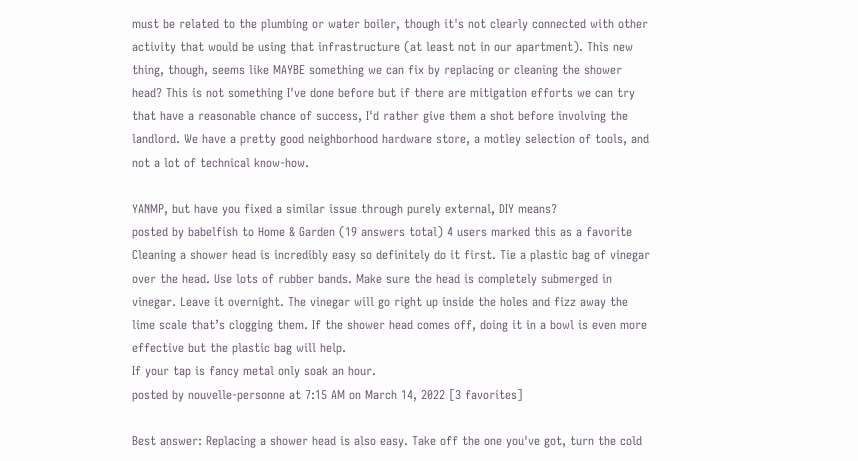must be related to the plumbing or water boiler, though it's not clearly connected with other activity that would be using that infrastructure (at least not in our apartment). This new thing, though, seems like MAYBE something we can fix by replacing or cleaning the shower head? This is not something I've done before but if there are mitigation efforts we can try that have a reasonable chance of success, I'd rather give them a shot before involving the landlord. We have a pretty good neighborhood hardware store, a motley selection of tools, and not a lot of technical know-how.

YANMP, but have you fixed a similar issue through purely external, DIY means?
posted by babelfish to Home & Garden (19 answers total) 4 users marked this as a favorite
Cleaning a shower head is incredibly easy so definitely do it first. Tie a plastic bag of vinegar over the head. Use lots of rubber bands. Make sure the head is completely submerged in vinegar. Leave it overnight. The vinegar will go right up inside the holes and fizz away the lime scale that’s clogging them. If the shower head comes off, doing it in a bowl is even more effective but the plastic bag will help.
If your tap is fancy metal only soak an hour.
posted by nouvelle-personne at 7:15 AM on March 14, 2022 [3 favorites]

Best answer: Replacing a shower head is also easy. Take off the one you've got, turn the cold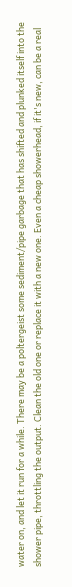water on, and let it run for a while. There may be a poltergeist some sediment/pipe garbage that has shifted and plunked itself into the shower pipe, throttling the output. Clean the old one or replace it with a new one. Even a cheap showerhead, if it's new, can be a real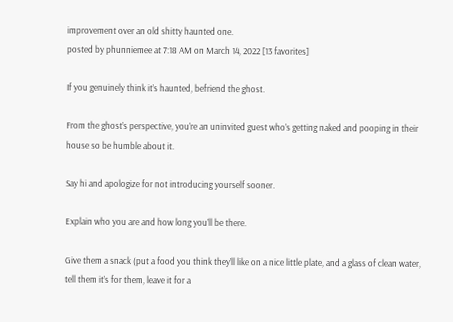improvement over an old shitty haunted one.
posted by phunniemee at 7:18 AM on March 14, 2022 [13 favorites]

If you genuinely think it’s haunted, befriend the ghost.

From the ghost’s perspective, you’re an uninvited guest who’s getting naked and pooping in their house so be humble about it.

Say hi and apologize for not introducing yourself sooner.

Explain who you are and how long you’ll be there.

Give them a snack (put a food you think they’ll like on a nice little plate, and a glass of clean water, tell them it’s for them, leave it for a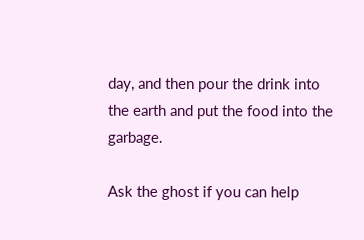day, and then pour the drink into the earth and put the food into the garbage.

Ask the ghost if you can help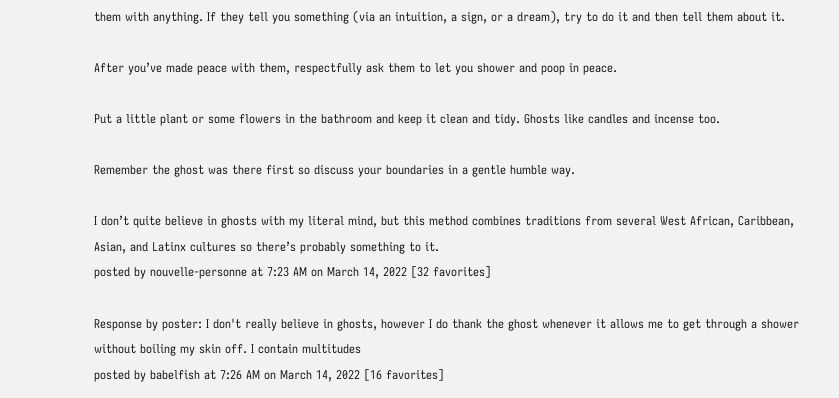them with anything. If they tell you something (via an intuition, a sign, or a dream), try to do it and then tell them about it.

After you’ve made peace with them, respectfully ask them to let you shower and poop in peace.

Put a little plant or some flowers in the bathroom and keep it clean and tidy. Ghosts like candles and incense too.

Remember the ghost was there first so discuss your boundaries in a gentle humble way.

I don’t quite believe in ghosts with my literal mind, but this method combines traditions from several West African, Caribbean, Asian, and Latinx cultures so there’s probably something to it.
posted by nouvelle-personne at 7:23 AM on March 14, 2022 [32 favorites]

Response by poster: I don't really believe in ghosts, however I do thank the ghost whenever it allows me to get through a shower without boiling my skin off. I contain multitudes
posted by babelfish at 7:26 AM on March 14, 2022 [16 favorites]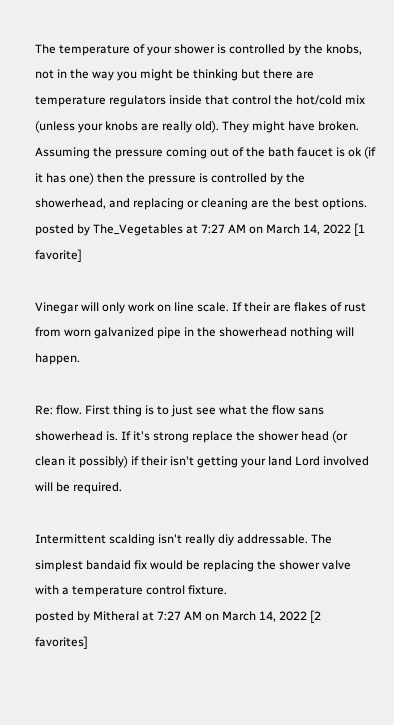The temperature of your shower is controlled by the knobs, not in the way you might be thinking but there are temperature regulators inside that control the hot/cold mix (unless your knobs are really old). They might have broken. Assuming the pressure coming out of the bath faucet is ok (if it has one) then the pressure is controlled by the showerhead, and replacing or cleaning are the best options.
posted by The_Vegetables at 7:27 AM on March 14, 2022 [1 favorite]

Vinegar will only work on line scale. If their are flakes of rust from worn galvanized pipe in the showerhead nothing will happen.

Re: flow. First thing is to just see what the flow sans showerhead is. If it's strong replace the shower head (or clean it possibly) if their isn't getting your land Lord involved will be required.

Intermittent scalding isn't really diy addressable. The simplest bandaid fix would be replacing the shower valve with a temperature control fixture.
posted by Mitheral at 7:27 AM on March 14, 2022 [2 favorites]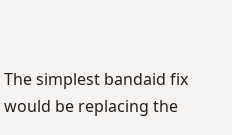The simplest bandaid fix would be replacing the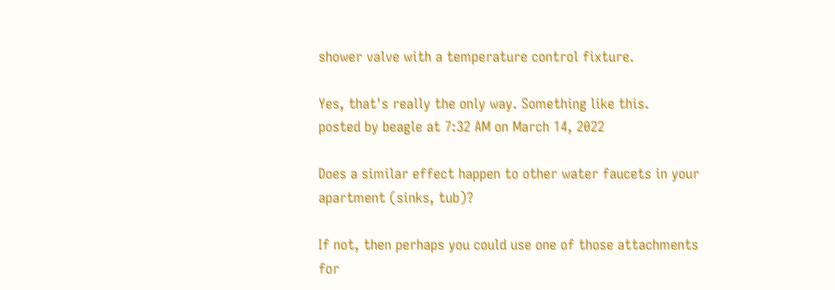shower valve with a temperature control fixture.

Yes, that's really the only way. Something like this.
posted by beagle at 7:32 AM on March 14, 2022

Does a similar effect happen to other water faucets in your apartment (sinks, tub)?

If not, then perhaps you could use one of those attachments for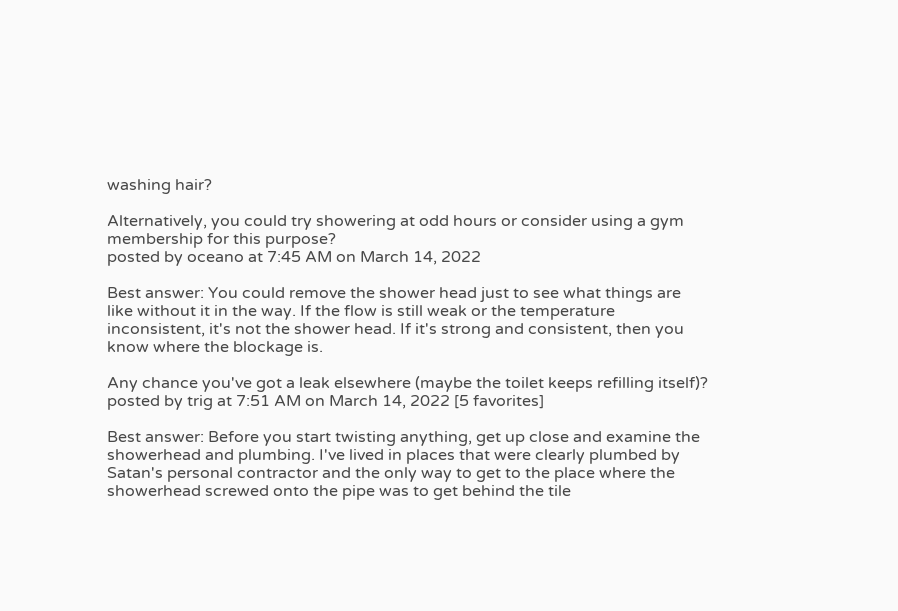washing hair?

Alternatively, you could try showering at odd hours or consider using a gym membership for this purpose?
posted by oceano at 7:45 AM on March 14, 2022

Best answer: You could remove the shower head just to see what things are like without it in the way. If the flow is still weak or the temperature inconsistent, it's not the shower head. If it's strong and consistent, then you know where the blockage is.

Any chance you've got a leak elsewhere (maybe the toilet keeps refilling itself)?
posted by trig at 7:51 AM on March 14, 2022 [5 favorites]

Best answer: Before you start twisting anything, get up close and examine the showerhead and plumbing. I've lived in places that were clearly plumbed by Satan's personal contractor and the only way to get to the place where the showerhead screwed onto the pipe was to get behind the tile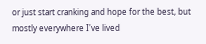or just start cranking and hope for the best, but mostly everywhere I've lived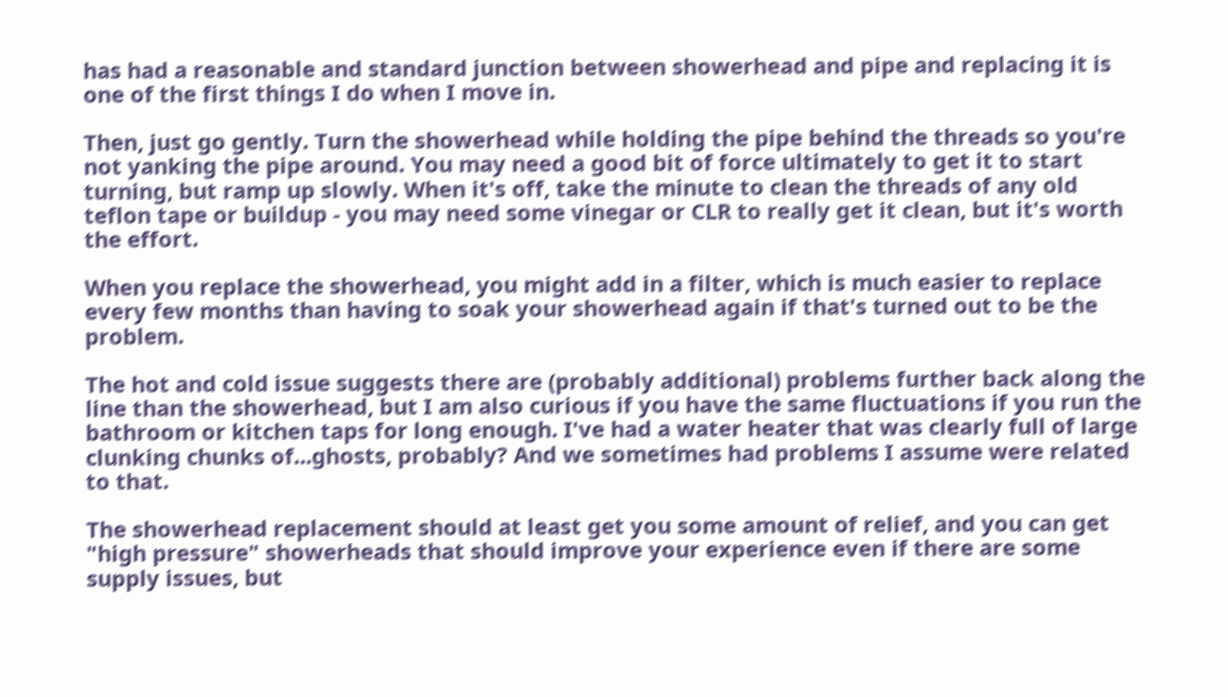has had a reasonable and standard junction between showerhead and pipe and replacing it is one of the first things I do when I move in.

Then, just go gently. Turn the showerhead while holding the pipe behind the threads so you're not yanking the pipe around. You may need a good bit of force ultimately to get it to start turning, but ramp up slowly. When it's off, take the minute to clean the threads of any old teflon tape or buildup - you may need some vinegar or CLR to really get it clean, but it's worth the effort.

When you replace the showerhead, you might add in a filter, which is much easier to replace every few months than having to soak your showerhead again if that's turned out to be the problem.

The hot and cold issue suggests there are (probably additional) problems further back along the line than the showerhead, but I am also curious if you have the same fluctuations if you run the bathroom or kitchen taps for long enough. I've had a water heater that was clearly full of large clunking chunks of...ghosts, probably? And we sometimes had problems I assume were related to that.

The showerhead replacement should at least get you some amount of relief, and you can get "high pressure" showerheads that should improve your experience even if there are some supply issues, but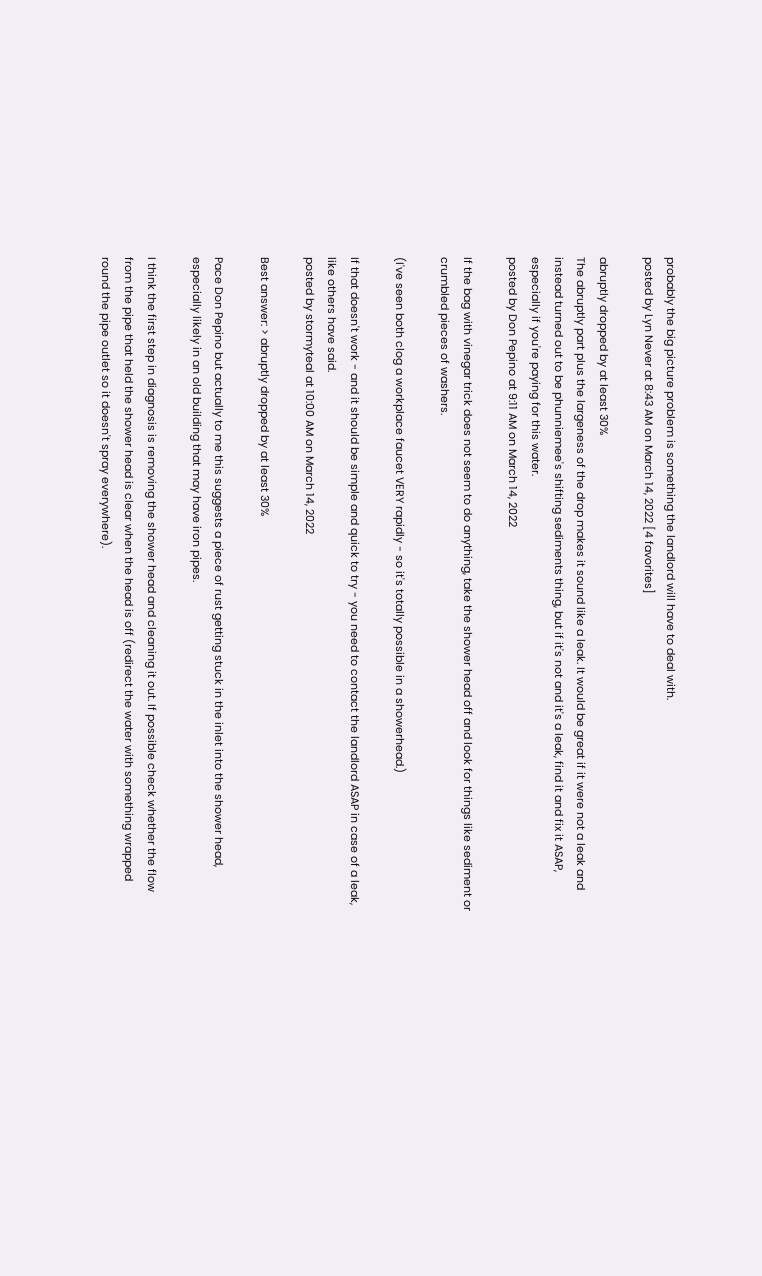probably the big picture problem is something the landlord will have to deal with.
posted by Lyn Never at 8:43 AM on March 14, 2022 [4 favorites]

abruptly dropped by at least 30%
The abruptly part plus the largeness of the drop makes it sound like a leak. It would be great if it were not a leak and instead turned out to be phunniemee's shifting sediments thing, but if it's not and it's a leak, find it and fix it ASAP, especially if you're paying for this water.
posted by Don Pepino at 9:11 AM on March 14, 2022

If the bag with vinegar trick does not seem to do anything, take the shower head off and look for things like sediment or crumbled pieces of washers.

(I've seen both clog a workplace faucet VERY rapidly - so it's totally possible in a showerhead.)

If that doesn't work - and it should be simple and quick to try - you need to contact the landlord ASAP in case of a leak, like others have said.
posted by stormyteal at 10:00 AM on March 14, 2022

Best answer: > abruptly dropped by at least 30%

Pace Don Pepino but actually to me this suggests a piece of rust getting stuck in the inlet into the shower head, especially likely in an old building that may have iron pipes.

I think the first step in diagnosis is removing the shower head and cleaning it out. If possible check whether the flow from the pipe that held the shower head is clear when the head is off (redirect the water with something wrapped round the pipe outlet so it doesn't spray everywhere).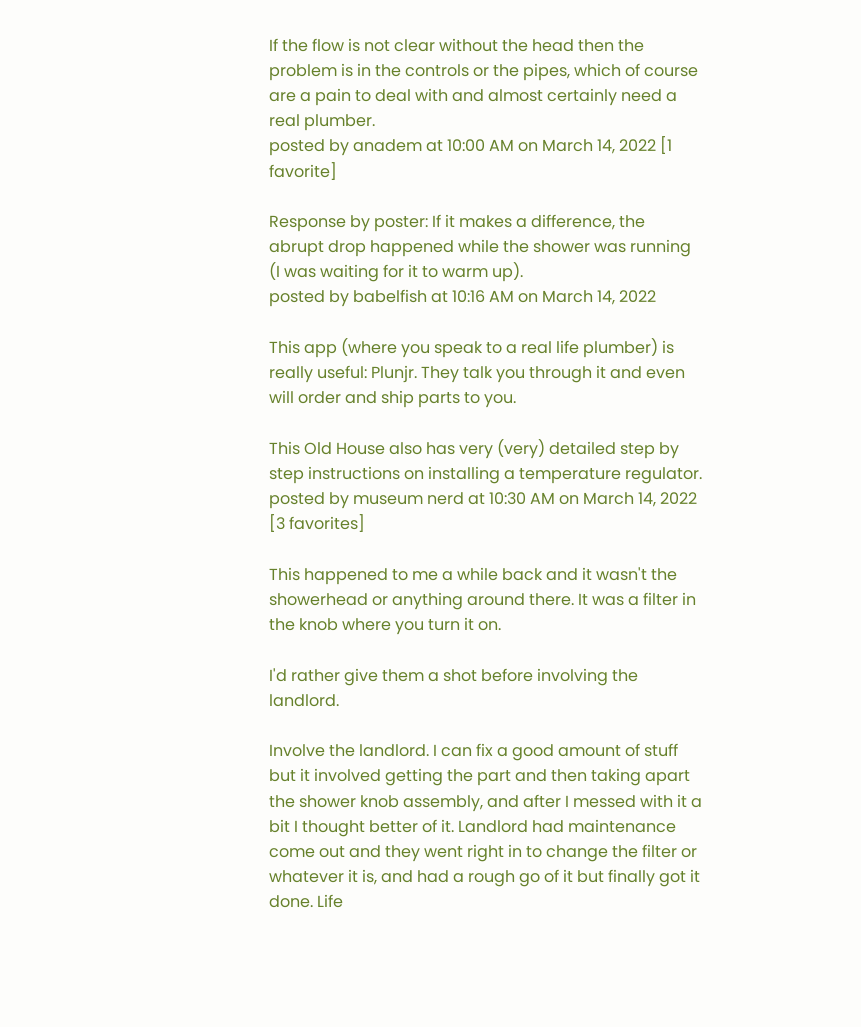If the flow is not clear without the head then the problem is in the controls or the pipes, which of course are a pain to deal with and almost certainly need a real plumber.
posted by anadem at 10:00 AM on March 14, 2022 [1 favorite]

Response by poster: If it makes a difference, the abrupt drop happened while the shower was running (I was waiting for it to warm up).
posted by babelfish at 10:16 AM on March 14, 2022

This app (where you speak to a real life plumber) is really useful: Plunjr. They talk you through it and even will order and ship parts to you.

This Old House also has very (very) detailed step by step instructions on installing a temperature regulator.
posted by museum nerd at 10:30 AM on March 14, 2022 [3 favorites]

This happened to me a while back and it wasn't the showerhead or anything around there. It was a filter in the knob where you turn it on.

I'd rather give them a shot before involving the landlord.

Involve the landlord. I can fix a good amount of stuff but it involved getting the part and then taking apart the shower knob assembly, and after I messed with it a bit I thought better of it. Landlord had maintenance come out and they went right in to change the filter or whatever it is, and had a rough go of it but finally got it done. Life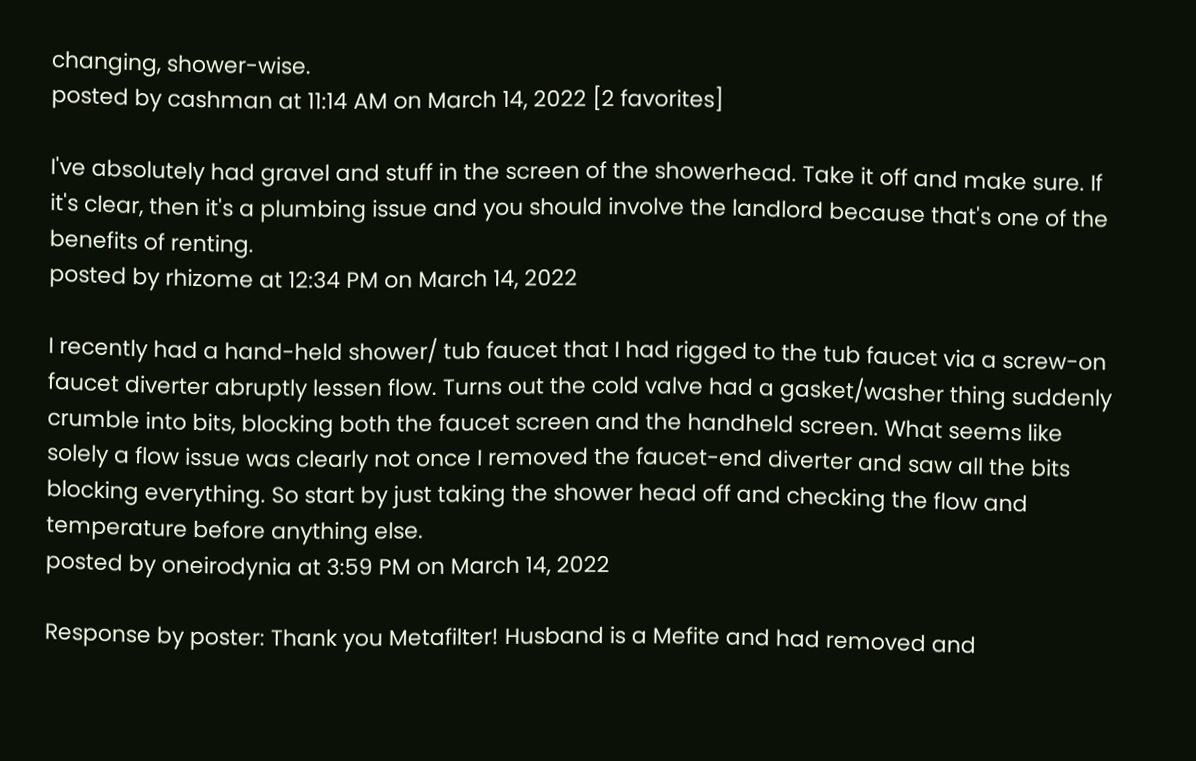changing, shower-wise.
posted by cashman at 11:14 AM on March 14, 2022 [2 favorites]

I've absolutely had gravel and stuff in the screen of the showerhead. Take it off and make sure. If it's clear, then it's a plumbing issue and you should involve the landlord because that's one of the benefits of renting.
posted by rhizome at 12:34 PM on March 14, 2022

I recently had a hand-held shower/ tub faucet that I had rigged to the tub faucet via a screw-on faucet diverter abruptly lessen flow. Turns out the cold valve had a gasket/washer thing suddenly crumble into bits, blocking both the faucet screen and the handheld screen. What seems like solely a flow issue was clearly not once I removed the faucet-end diverter and saw all the bits blocking everything. So start by just taking the shower head off and checking the flow and temperature before anything else.
posted by oneirodynia at 3:59 PM on March 14, 2022

Response by poster: Thank you Metafilter! Husband is a Mefite and had removed and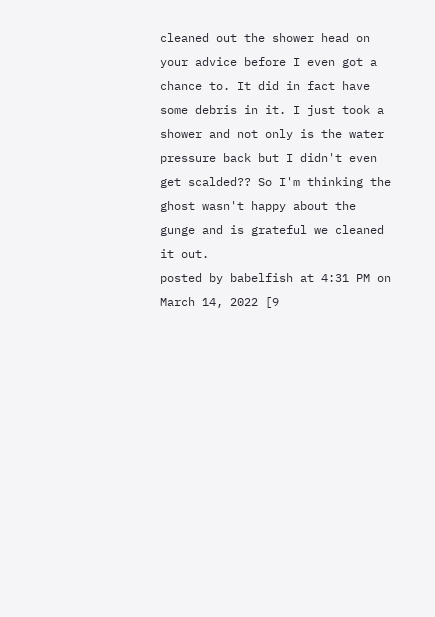cleaned out the shower head on your advice before I even got a chance to. It did in fact have some debris in it. I just took a shower and not only is the water pressure back but I didn't even get scalded?? So I'm thinking the ghost wasn't happy about the gunge and is grateful we cleaned it out.
posted by babelfish at 4:31 PM on March 14, 2022 [9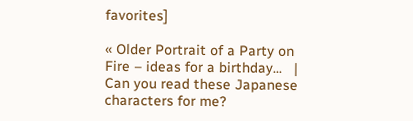favorites]

« Older Portrait of a Party on Fire – ideas for a birthday...   |   Can you read these Japanese characters for me?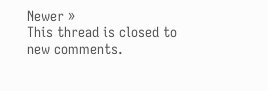Newer »
This thread is closed to new comments.